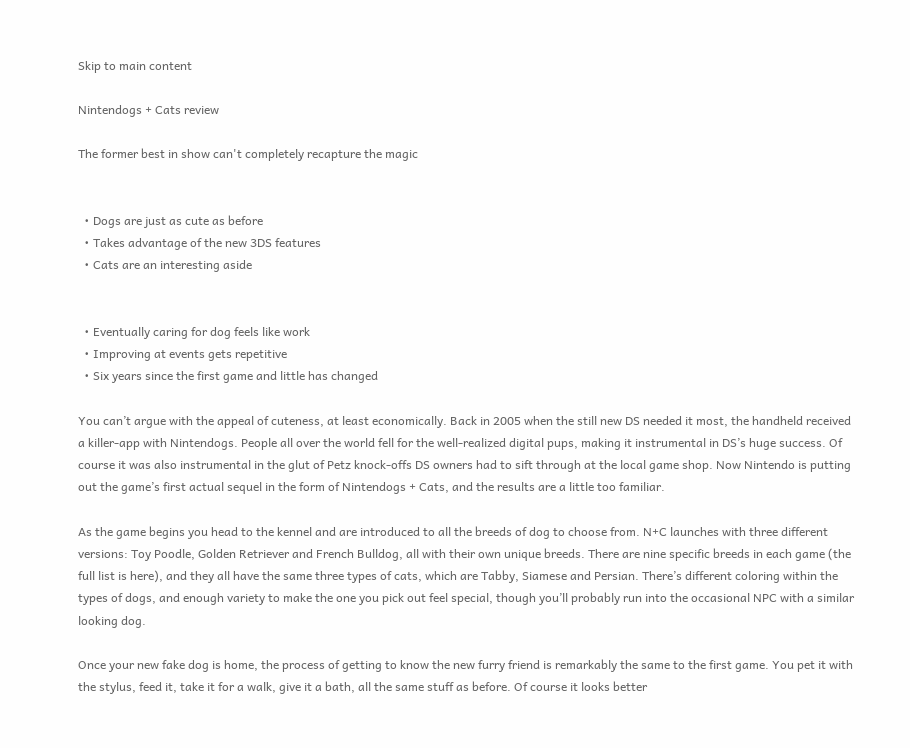Skip to main content

Nintendogs + Cats review

The former best in show can't completely recapture the magic


  • Dogs are just as cute as before
  • Takes advantage of the new 3DS features
  • Cats are an interesting aside


  • Eventually caring for dog feels like work
  • Improving at events gets repetitive
  • Six years since the first game and little has changed

You can’t argue with the appeal of cuteness, at least economically. Back in 2005 when the still new DS needed it most, the handheld received a killer-app with Nintendogs. People all over the world fell for the well-realized digital pups, making it instrumental in DS’s huge success. Of course it was also instrumental in the glut of Petz knock-offs DS owners had to sift through at the local game shop. Now Nintendo is putting out the game’s first actual sequel in the form of Nintendogs + Cats, and the results are a little too familiar.

As the game begins you head to the kennel and are introduced to all the breeds of dog to choose from. N+C launches with three different versions: Toy Poodle, Golden Retriever and French Bulldog, all with their own unique breeds. There are nine specific breeds in each game (the full list is here), and they all have the same three types of cats, which are Tabby, Siamese and Persian. There’s different coloring within the types of dogs, and enough variety to make the one you pick out feel special, though you’ll probably run into the occasional NPC with a similar looking dog.

Once your new fake dog is home, the process of getting to know the new furry friend is remarkably the same to the first game. You pet it with the stylus, feed it, take it for a walk, give it a bath, all the same stuff as before. Of course it looks better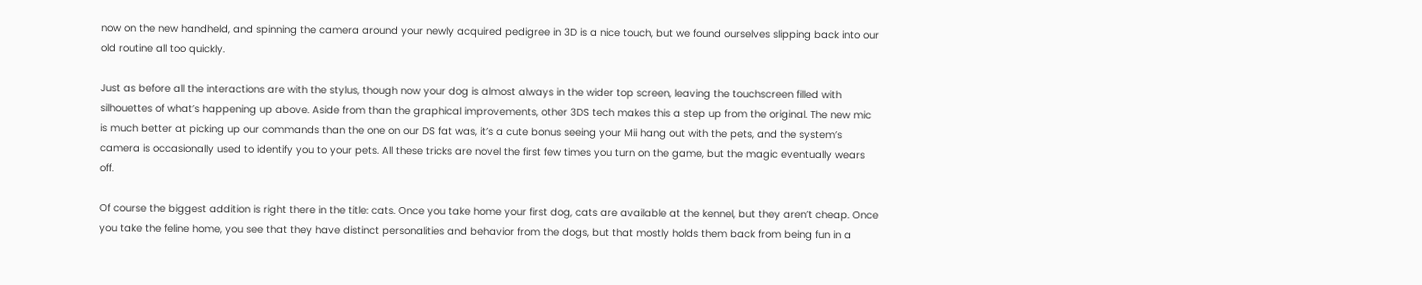now on the new handheld, and spinning the camera around your newly acquired pedigree in 3D is a nice touch, but we found ourselves slipping back into our old routine all too quickly.

Just as before all the interactions are with the stylus, though now your dog is almost always in the wider top screen, leaving the touchscreen filled with silhouettes of what’s happening up above. Aside from than the graphical improvements, other 3DS tech makes this a step up from the original. The new mic is much better at picking up our commands than the one on our DS fat was, it’s a cute bonus seeing your Mii hang out with the pets, and the system’s camera is occasionally used to identify you to your pets. All these tricks are novel the first few times you turn on the game, but the magic eventually wears off.

Of course the biggest addition is right there in the title: cats. Once you take home your first dog, cats are available at the kennel, but they aren’t cheap. Once you take the feline home, you see that they have distinct personalities and behavior from the dogs, but that mostly holds them back from being fun in a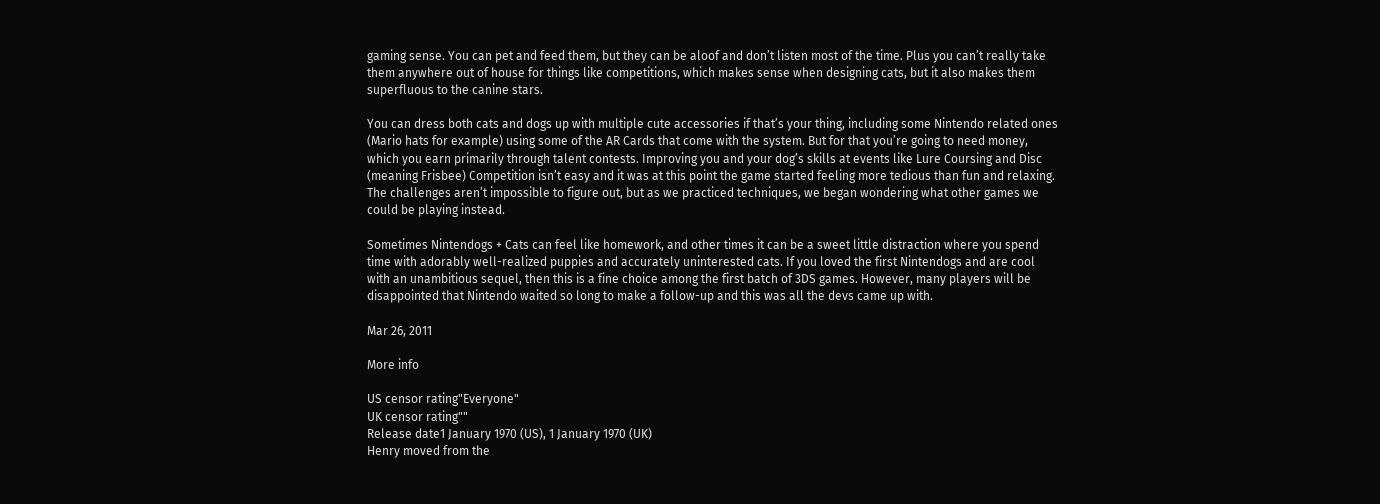gaming sense. You can pet and feed them, but they can be aloof and don’t listen most of the time. Plus you can’t really take them anywhere out of house for things like competitions, which makes sense when designing cats, but it also makes them superfluous to the canine stars.

You can dress both cats and dogs up with multiple cute accessories if that’s your thing, including some Nintendo related ones (Mario hats for example) using some of the AR Cards that come with the system. But for that you’re going to need money, which you earn primarily through talent contests. Improving you and your dog’s skills at events like Lure Coursing and Disc (meaning Frisbee) Competition isn’t easy and it was at this point the game started feeling more tedious than fun and relaxing. The challenges aren’t impossible to figure out, but as we practiced techniques, we began wondering what other games we could be playing instead.

Sometimes Nintendogs + Cats can feel like homework, and other times it can be a sweet little distraction where you spend time with adorably well-realized puppies and accurately uninterested cats. If you loved the first Nintendogs and are cool with an unambitious sequel, then this is a fine choice among the first batch of 3DS games. However, many players will be disappointed that Nintendo waited so long to make a follow-up and this was all the devs came up with.

Mar 26, 2011

More info

US censor rating"Everyone"
UK censor rating""
Release date1 January 1970 (US), 1 January 1970 (UK)
Henry moved from the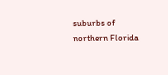suburbs of northern Florida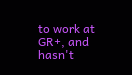to work at GR+, and hasn't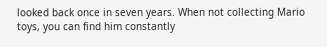looked back once in seven years. When not collecting Mario toys, you can find him constantly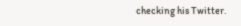checking his Twitter.